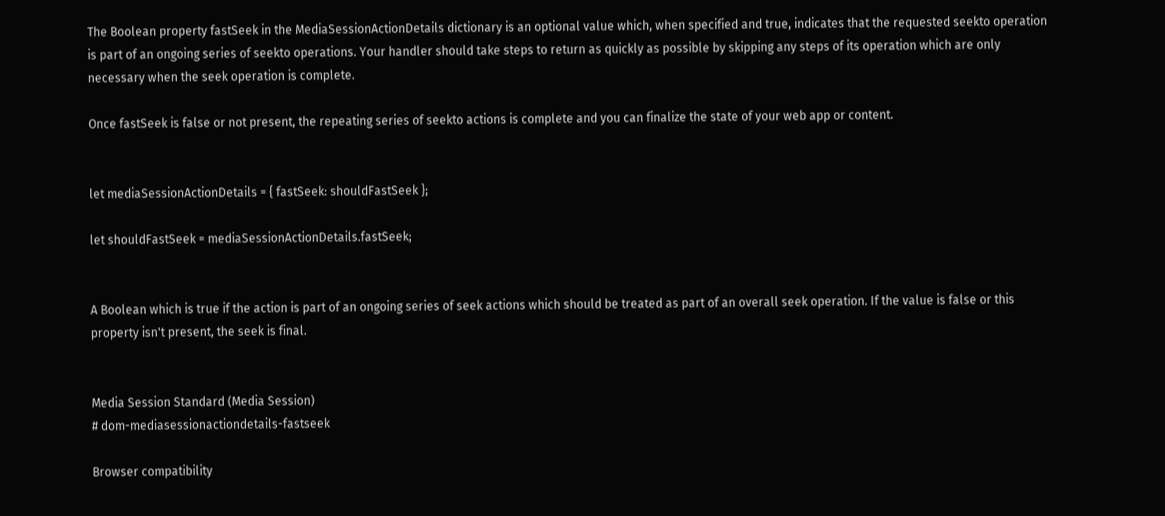The Boolean property fastSeek in the MediaSessionActionDetails dictionary is an optional value which, when specified and true, indicates that the requested seekto operation is part of an ongoing series of seekto operations. Your handler should take steps to return as quickly as possible by skipping any steps of its operation which are only necessary when the seek operation is complete.

Once fastSeek is false or not present, the repeating series of seekto actions is complete and you can finalize the state of your web app or content.


let mediaSessionActionDetails = { fastSeek: shouldFastSeek };

let shouldFastSeek = mediaSessionActionDetails.fastSeek;


A Boolean which is true if the action is part of an ongoing series of seek actions which should be treated as part of an overall seek operation. If the value is false or this property isn't present, the seek is final.


Media Session Standard (Media Session)
# dom-mediasessionactiondetails-fastseek

Browser compatibility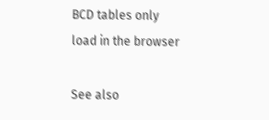BCD tables only load in the browser

See also